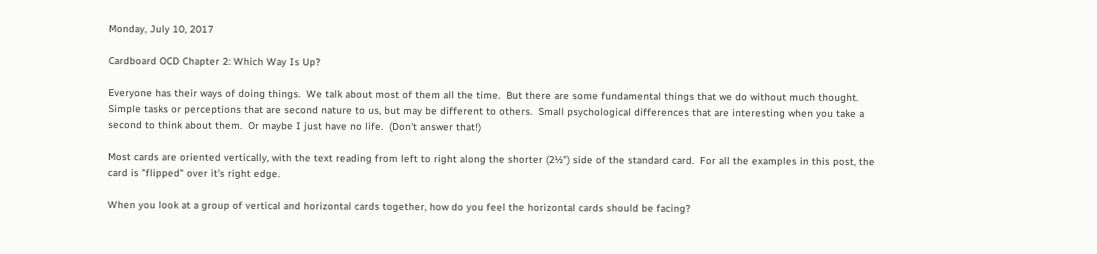Monday, July 10, 2017

Cardboard OCD Chapter 2: Which Way Is Up?

Everyone has their ways of doing things.  We talk about most of them all the time.  But there are some fundamental things that we do without much thought.  Simple tasks or perceptions that are second nature to us, but may be different to others.  Small psychological differences that are interesting when you take a second to think about them.  Or maybe I just have no life.  (Don't answer that!)

Most cards are oriented vertically, with the text reading from left to right along the shorter (2½") side of the standard card.  For all the examples in this post, the card is "flipped" over it's right edge.

When you look at a group of vertical and horizontal cards together, how do you feel the horizontal cards should be facing?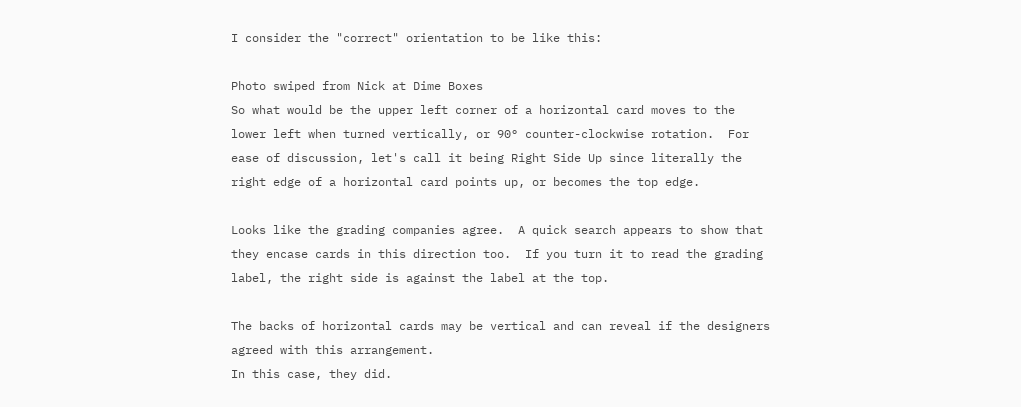I consider the "correct" orientation to be like this:

Photo swiped from Nick at Dime Boxes
So what would be the upper left corner of a horizontal card moves to the lower left when turned vertically, or 90° counter-clockwise rotation.  For ease of discussion, let's call it being Right Side Up since literally the right edge of a horizontal card points up, or becomes the top edge.

Looks like the grading companies agree.  A quick search appears to show that they encase cards in this direction too.  If you turn it to read the grading label, the right side is against the label at the top.

The backs of horizontal cards may be vertical and can reveal if the designers agreed with this arrangement.
In this case, they did.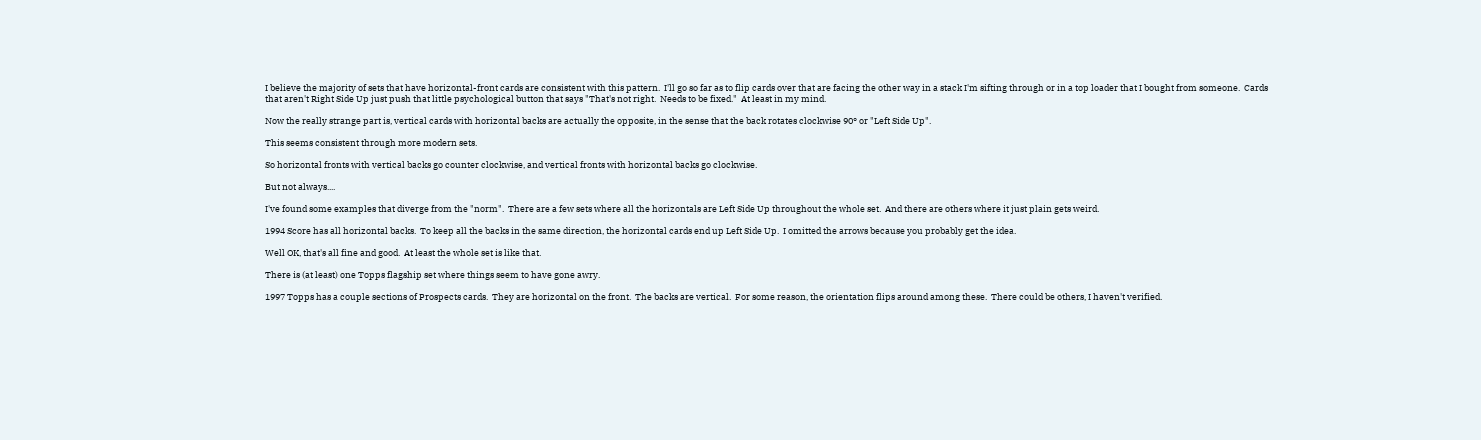I believe the majority of sets that have horizontal-front cards are consistent with this pattern.  I'll go so far as to flip cards over that are facing the other way in a stack I'm sifting through or in a top loader that I bought from someone.  Cards that aren't Right Side Up just push that little psychological button that says "That's not right.  Needs to be fixed."  At least in my mind.

Now the really strange part is, vertical cards with horizontal backs are actually the opposite, in the sense that the back rotates clockwise 90° or "Left Side Up".

This seems consistent through more modern sets.

So horizontal fronts with vertical backs go counter clockwise, and vertical fronts with horizontal backs go clockwise.

But not always....

I've found some examples that diverge from the "norm".  There are a few sets where all the horizontals are Left Side Up throughout the whole set.  And there are others where it just plain gets weird.

1994 Score has all horizontal backs.  To keep all the backs in the same direction, the horizontal cards end up Left Side Up.  I omitted the arrows because you probably get the idea.

Well OK, that's all fine and good.  At least the whole set is like that.

There is (at least) one Topps flagship set where things seem to have gone awry.

1997 Topps has a couple sections of Prospects cards.  They are horizontal on the front.  The backs are vertical.  For some reason, the orientation flips around among these.  There could be others, I haven't verified.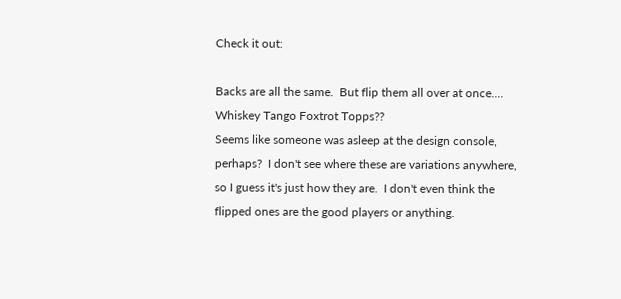Check it out:

Backs are all the same.  But flip them all over at once....
Whiskey Tango Foxtrot Topps??
Seems like someone was asleep at the design console, perhaps?  I don't see where these are variations anywhere, so I guess it's just how they are.  I don't even think the flipped ones are the good players or anything.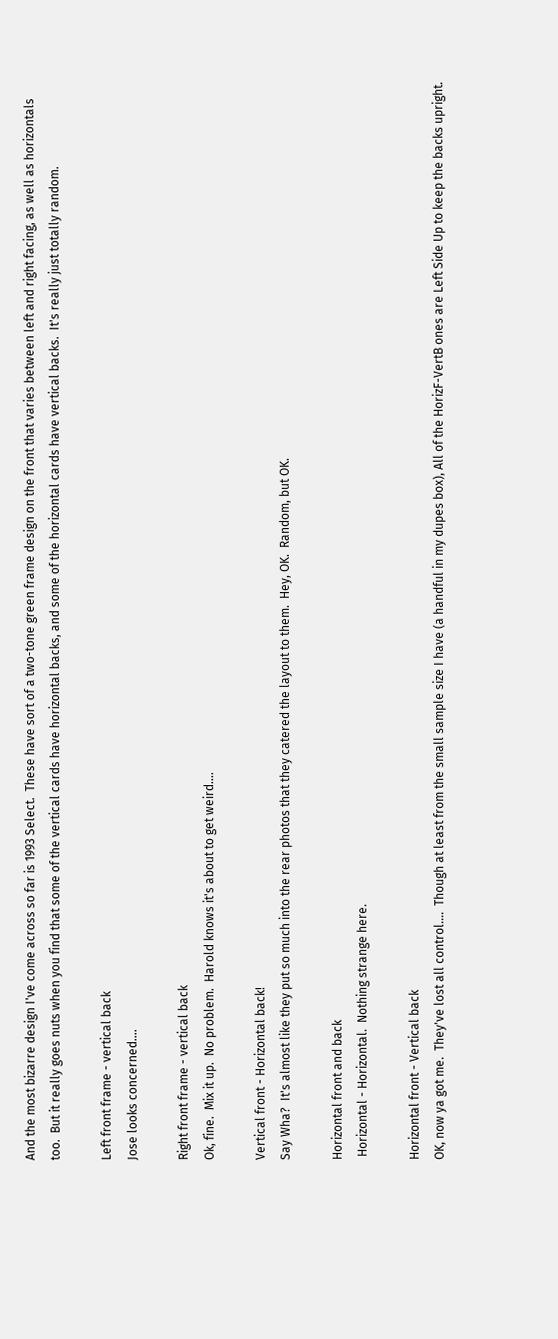And the most bizarre design I've come across so far is 1993 Select.  These have sort of a two-tone green frame design on the front that varies between left and right facing, as well as horizontals too.  But it really goes nuts when you find that some of the vertical cards have horizontal backs, and some of the horizontal cards have vertical backs.  It's really just totally random.

Left front frame - vertical back
Jose looks concerned....

Right front frame - vertical back
Ok, fine.  Mix it up.  No problem.  Harold knows it's about to get weird....

Vertical front - Horizontal back!
Say Wha?  It's almost like they put so much into the rear photos that they catered the layout to them.  Hey, OK.  Random, but OK.

Horizontal front and back
 Horizontal - Horizontal.  Nothing strange here.

Horizontal front - Vertical back
OK, now ya got me.  They've lost all control....  Though at least from the small sample size I have (a handful in my dupes box), All of the HorizF-VertB ones are Left Side Up to keep the backs upright.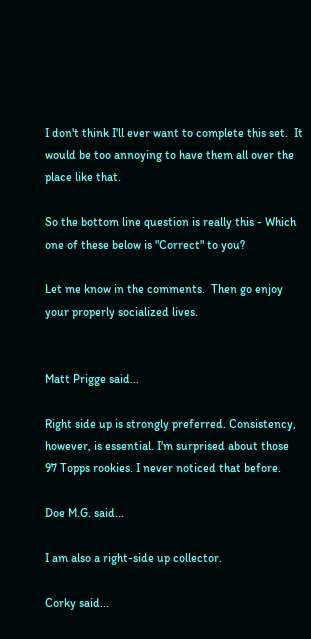I don't think I'll ever want to complete this set.  It would be too annoying to have them all over the place like that.

So the bottom line question is really this - Which one of these below is "Correct" to you?

Let me know in the comments.  Then go enjoy your properly socialized lives.


Matt Prigge said...

Right side up is strongly preferred. Consistency, however, is essential. I'm surprised about those 97 Topps rookies. I never noticed that before.

Doe M.G. said...

I am also a right-side up collector.

Corky said...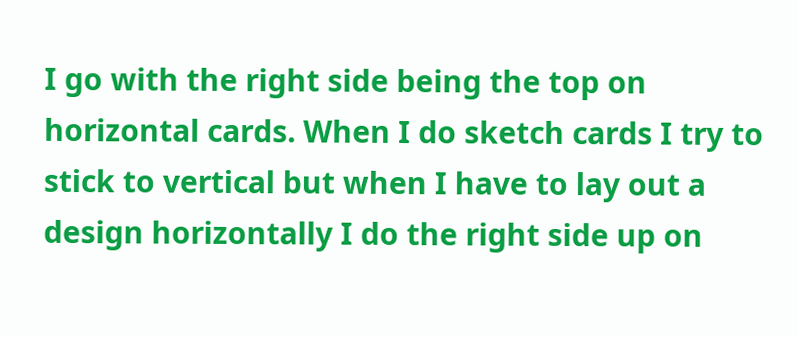I go with the right side being the top on horizontal cards. When I do sketch cards I try to stick to vertical but when I have to lay out a design horizontally I do the right side up on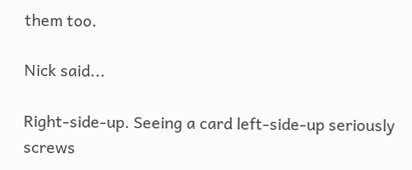them too.

Nick said...

Right-side-up. Seeing a card left-side-up seriously screws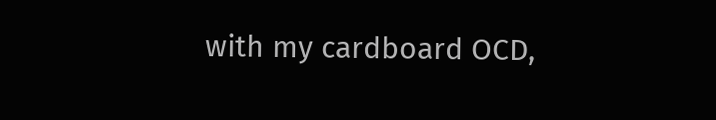with my cardboard OCD,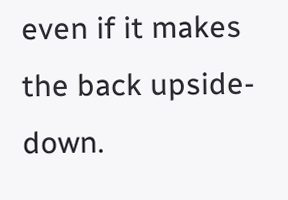even if it makes the back upside-down.